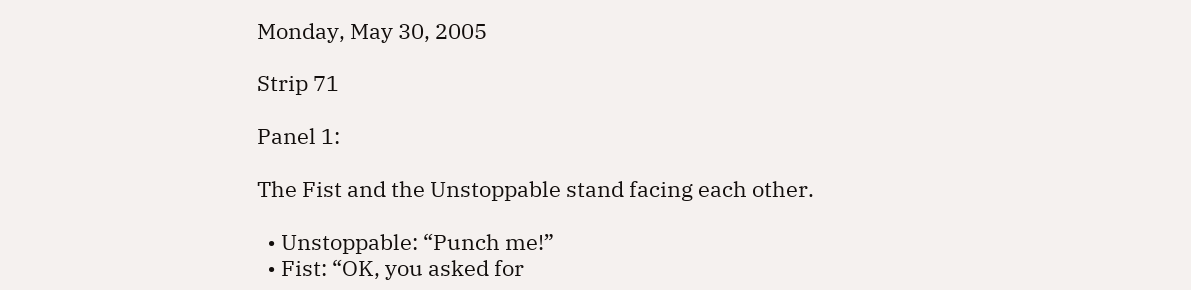Monday, May 30, 2005

Strip 71

Panel 1:

The Fist and the Unstoppable stand facing each other.

  • Unstoppable: “Punch me!”
  • Fist: “OK, you asked for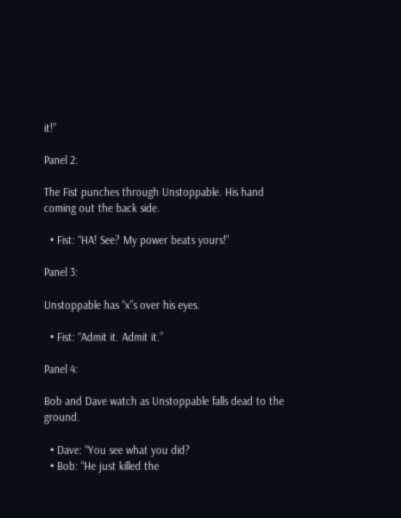it!”

Panel 2:

The Fist punches through Unstoppable. His hand coming out the back side.

  • Fist: “HA! See? My power beats yours!”

Panel 3:

Unstoppable has “x”s over his eyes.

  • Fist: “Admit it. Admit it.”

Panel 4:

Bob and Dave watch as Unstoppable falls dead to the ground.

  • Dave: “You see what you did?
  • Bob: “He just killed the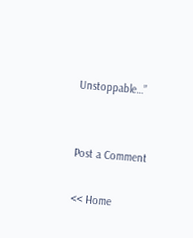Unstoppable…”


Post a Comment

<< Home